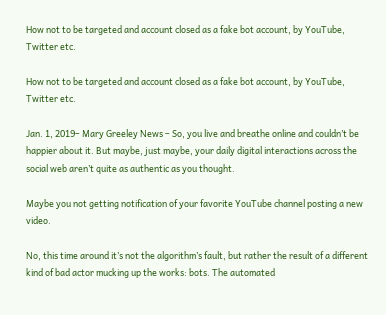How not to be targeted and account closed as a fake bot account, by YouTube, Twitter etc.

How not to be targeted and account closed as a fake bot account, by YouTube, Twitter etc.

Jan. 1, 2019– Mary Greeley News – So, you live and breathe online and couldn’t be happier about it. But maybe, just maybe, your daily digital interactions across the social web aren’t quite as authentic as you thought.

Maybe you not getting notification of your favorite YouTube channel posting a new video.

No, this time around it’s not the algorithm’s fault, but rather the result of a different kind of bad actor mucking up the works: bots. The automated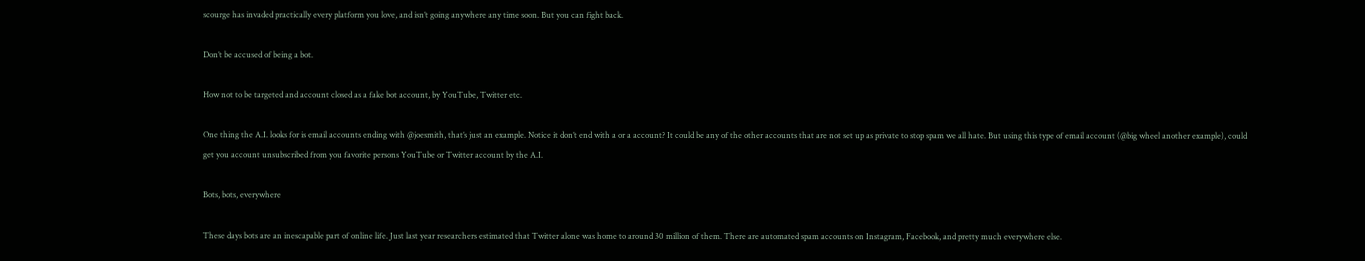scourge has invaded practically every platform you love, and isn’t going anywhere any time soon. But you can fight back.

Don’t be accused of being a bot.

How not to be targeted and account closed as a fake bot account, by YouTube, Twitter etc.

One thing the A.I. looks for is email accounts ending with @joesmith, that’s just an example. Notice it don’t end with a or a account? It could be any of the other accounts that are not set up as private to stop spam we all hate. But using this type of email account (@big wheel another example), could get you account unsubscribed from you favorite persons YouTube or Twitter account by the A.I.

Bots, bots, everywhere

These days bots are an inescapable part of online life. Just last year researchers estimated that Twitter alone was home to around 30 million of them. There are automated spam accounts on Instagram, Facebook, and pretty much everywhere else.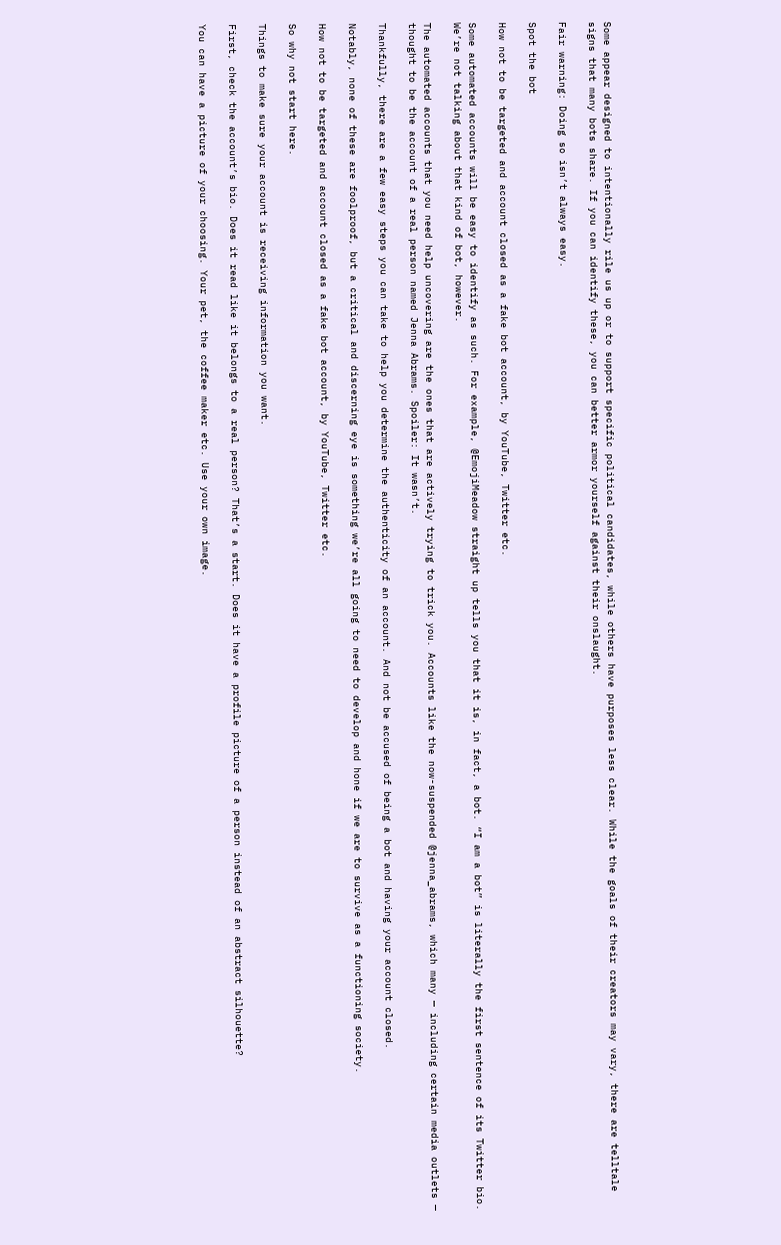Some appear designed to intentionally rile us up or to support specific political candidates, while others have purposes less clear. While the goals of their creators may vary, there are telltale signs that many bots share. If you can identify these, you can better armor yourself against their onslaught.

Fair warning: Doing so isn’t always easy.

Spot the bot

How not to be targeted and account closed as a fake bot account, by YouTube, Twitter etc.

Some automated accounts will be easy to identify as such. For example, @EmojiMeadow straight up tells you that it is, in fact, a bot. “I am a bot” is literally the first sentence of its Twitter bio. We’re not talking about that kind of bot, however.

The automated accounts that you need help uncovering are the ones that are actively trying to trick you. Accounts like the now-suspended @jenna_abrams, which many — including certain media outlets — thought to be the account of a real person named Jenna Abrams. Spoiler: It wasn’t.

Thankfully, there are a few easy steps you can take to help you determine the authenticity of an account. And not be accused of being a bot and having your account closed.

Notably, none of these are foolproof, but a critical and discerning eye is something we’re all going to need to develop and hone if we are to survive as a functioning society.

How not to be targeted and account closed as a fake bot account, by YouTube, Twitter etc.

So why not start here.

Things to make sure your account is receiving information you want.

First, check the account’s bio. Does it read like it belongs to a real person? That’s a start. Does it have a profile picture of a person instead of an abstract silhouette?

You can have a picture of your choosing. Your pet, the coffee maker etc. Use your own image.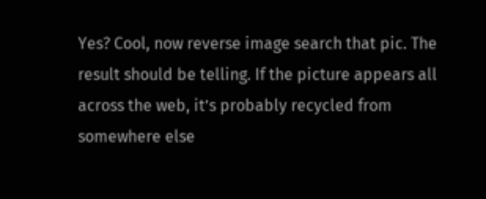Yes? Cool, now reverse image search that pic. The result should be telling. If the picture appears all across the web, it’s probably recycled from somewhere else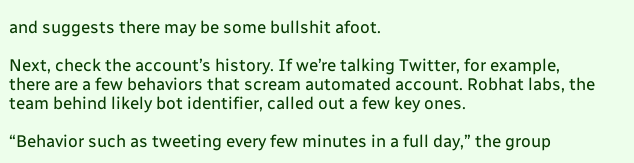and suggests there may be some bullshit afoot.

Next, check the account’s history. If we’re talking Twitter, for example, there are a few behaviors that scream automated account. Robhat labs, the team behind likely bot identifier, called out a few key ones.

“Behavior such as tweeting every few minutes in a full day,” the group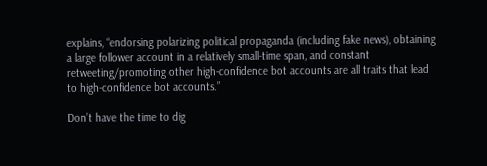explains, “endorsing polarizing political propaganda (including fake news), obtaining a large follower account in a relatively small-time span, and constant retweeting/promoting other high-confidence bot accounts are all traits that lead to high-confidence bot accounts.”

Don’t have the time to dig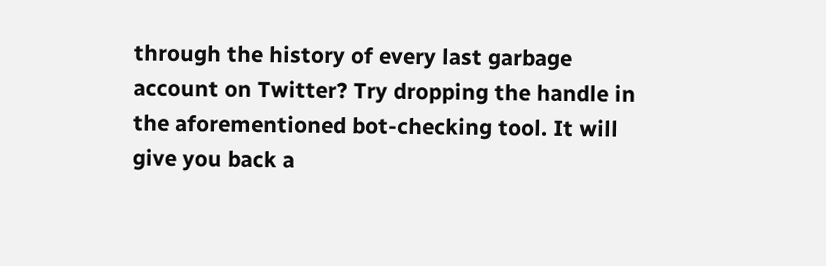through the history of every last garbage account on Twitter? Try dropping the handle in the aforementioned bot-checking tool. It will give you back a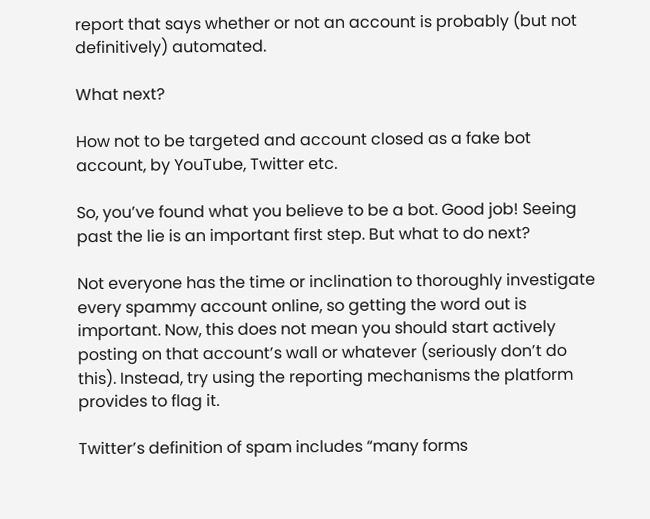report that says whether or not an account is probably (but not definitively) automated.

What next?

How not to be targeted and account closed as a fake bot account, by YouTube, Twitter etc.

So, you’ve found what you believe to be a bot. Good job! Seeing past the lie is an important first step. But what to do next?

Not everyone has the time or inclination to thoroughly investigate every spammy account online, so getting the word out is important. Now, this does not mean you should start actively posting on that account’s wall or whatever (seriously don’t do this). Instead, try using the reporting mechanisms the platform provides to flag it.

Twitter’s definition of spam includes “many forms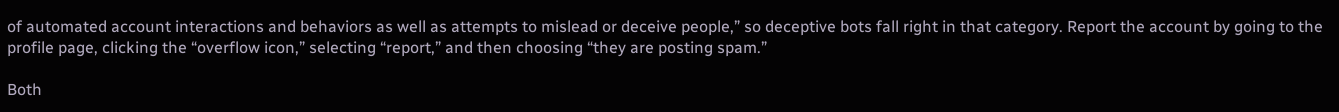of automated account interactions and behaviors as well as attempts to mislead or deceive people,” so deceptive bots fall right in that category. Report the account by going to the profile page, clicking the “overflow icon,” selecting “report,” and then choosing “they are posting spam.”

Both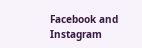Facebook and Instagram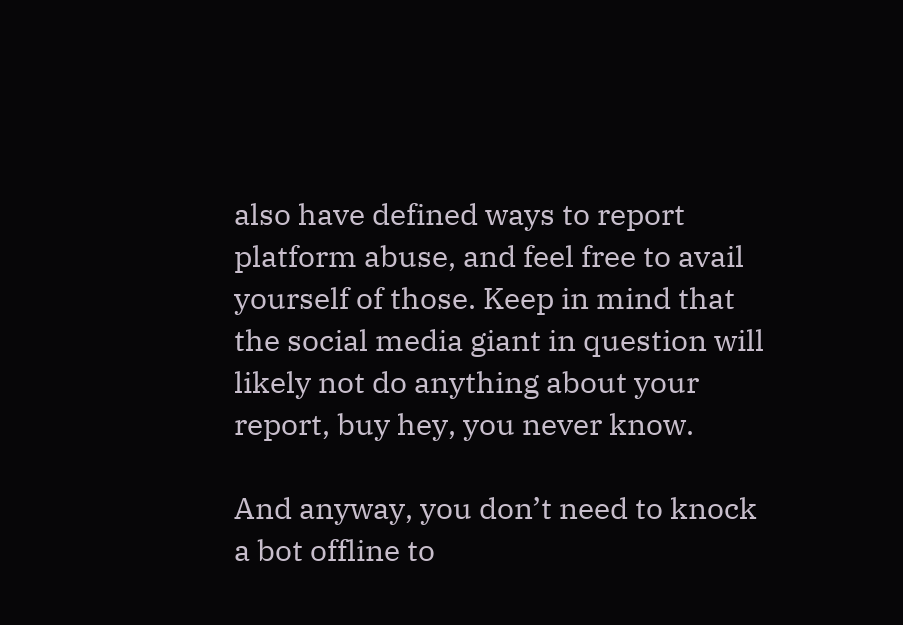also have defined ways to report platform abuse, and feel free to avail yourself of those. Keep in mind that the social media giant in question will likely not do anything about your report, buy hey, you never know.

And anyway, you don’t need to knock a bot offline to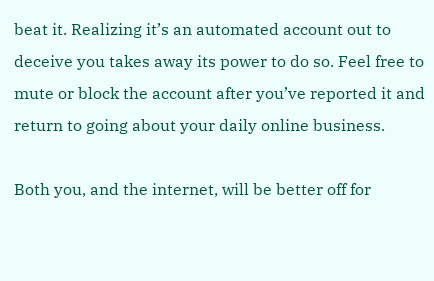beat it. Realizing it’s an automated account out to deceive you takes away its power to do so. Feel free to mute or block the account after you’ve reported it and return to going about your daily online business.

Both you, and the internet, will be better off for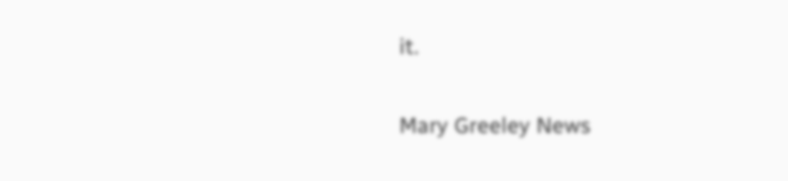it.

Mary Greeley News